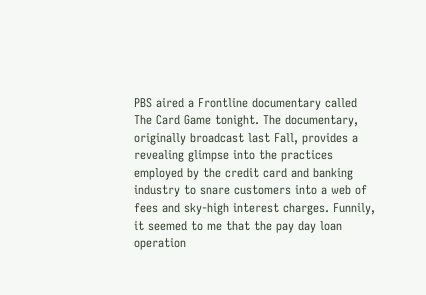PBS aired a Frontline documentary called The Card Game tonight. The documentary, originally broadcast last Fall, provides a revealing glimpse into the practices employed by the credit card and banking industry to snare customers into a web of fees and sky-high interest charges. Funnily, it seemed to me that the pay day loan operation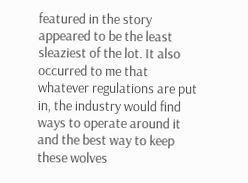featured in the story appeared to be the least sleaziest of the lot. It also occurred to me that whatever regulations are put in, the industry would find ways to operate around it and the best way to keep these wolves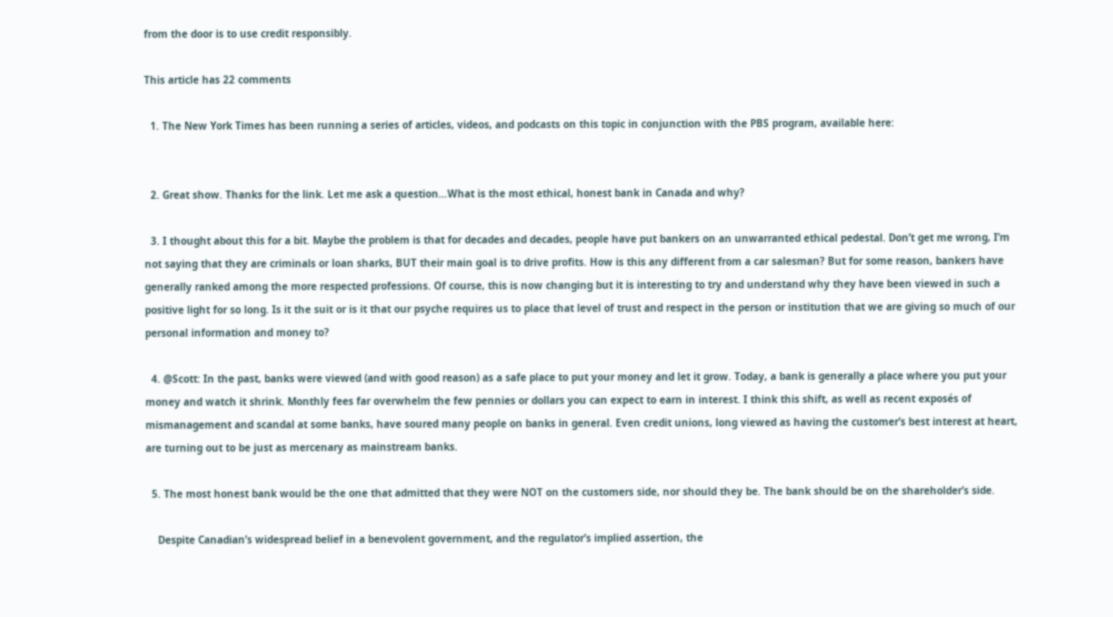from the door is to use credit responsibly.

This article has 22 comments

  1. The New York Times has been running a series of articles, videos, and podcasts on this topic in conjunction with the PBS program, available here:


  2. Great show. Thanks for the link. Let me ask a question…What is the most ethical, honest bank in Canada and why?

  3. I thought about this for a bit. Maybe the problem is that for decades and decades, people have put bankers on an unwarranted ethical pedestal. Don’t get me wrong, I’m not saying that they are criminals or loan sharks, BUT their main goal is to drive profits. How is this any different from a car salesman? But for some reason, bankers have generally ranked among the more respected professions. Of course, this is now changing but it is interesting to try and understand why they have been viewed in such a positive light for so long. Is it the suit or is it that our psyche requires us to place that level of trust and respect in the person or institution that we are giving so much of our personal information and money to?

  4. @Scott: In the past, banks were viewed (and with good reason) as a safe place to put your money and let it grow. Today, a bank is generally a place where you put your money and watch it shrink. Monthly fees far overwhelm the few pennies or dollars you can expect to earn in interest. I think this shift, as well as recent exposés of mismanagement and scandal at some banks, have soured many people on banks in general. Even credit unions, long viewed as having the customer’s best interest at heart, are turning out to be just as mercenary as mainstream banks.

  5. The most honest bank would be the one that admitted that they were NOT on the customers side, nor should they be. The bank should be on the shareholder’s side.

    Despite Canadian’s widespread belief in a benevolent government, and the regulator’s implied assertion, the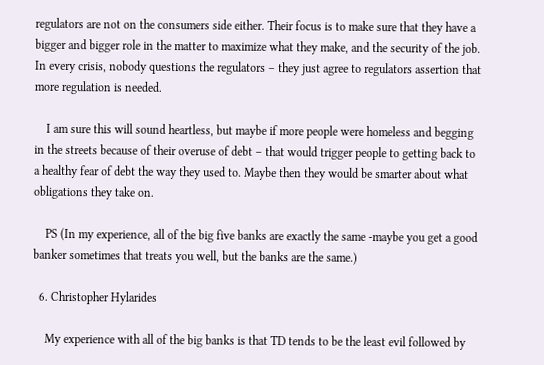regulators are not on the consumers side either. Their focus is to make sure that they have a bigger and bigger role in the matter to maximize what they make, and the security of the job. In every crisis, nobody questions the regulators – they just agree to regulators assertion that more regulation is needed.

    I am sure this will sound heartless, but maybe if more people were homeless and begging in the streets because of their overuse of debt – that would trigger people to getting back to a healthy fear of debt the way they used to. Maybe then they would be smarter about what obligations they take on.

    PS (In my experience, all of the big five banks are exactly the same -maybe you get a good banker sometimes that treats you well, but the banks are the same.)

  6. Christopher Hylarides

    My experience with all of the big banks is that TD tends to be the least evil followed by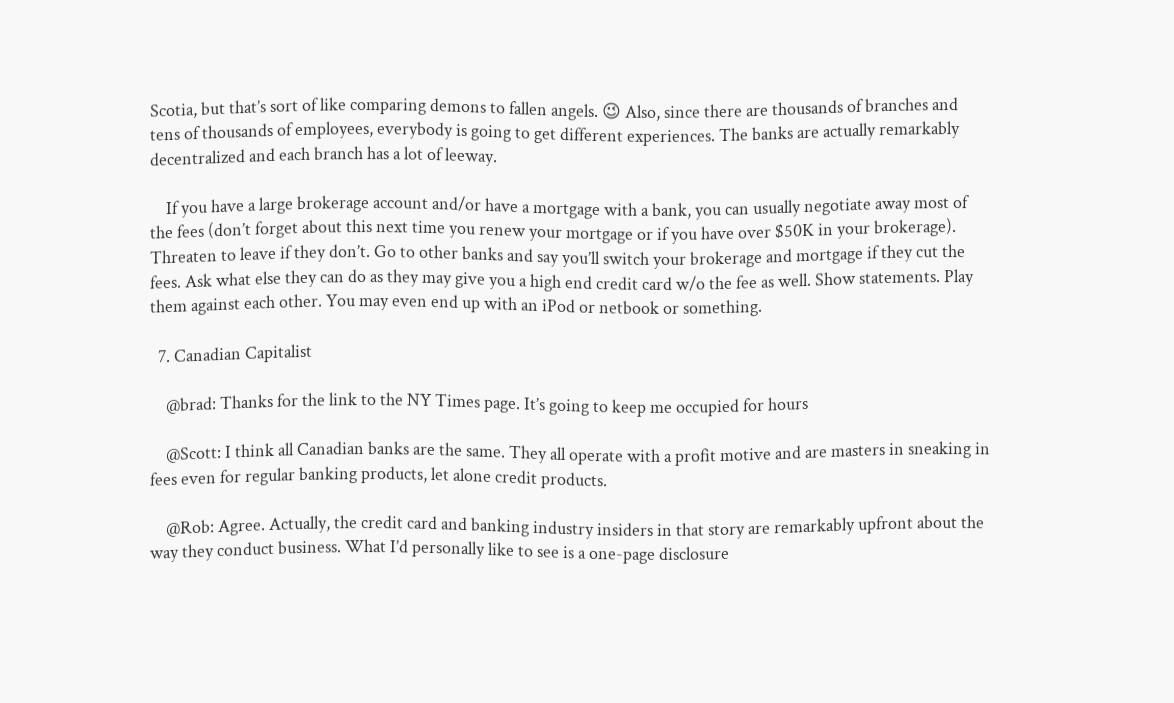Scotia, but that’s sort of like comparing demons to fallen angels. 😉 Also, since there are thousands of branches and tens of thousands of employees, everybody is going to get different experiences. The banks are actually remarkably decentralized and each branch has a lot of leeway.

    If you have a large brokerage account and/or have a mortgage with a bank, you can usually negotiate away most of the fees (don’t forget about this next time you renew your mortgage or if you have over $50K in your brokerage). Threaten to leave if they don’t. Go to other banks and say you’ll switch your brokerage and mortgage if they cut the fees. Ask what else they can do as they may give you a high end credit card w/o the fee as well. Show statements. Play them against each other. You may even end up with an iPod or netbook or something.

  7. Canadian Capitalist

    @brad: Thanks for the link to the NY Times page. It’s going to keep me occupied for hours

    @Scott: I think all Canadian banks are the same. They all operate with a profit motive and are masters in sneaking in fees even for regular banking products, let alone credit products.

    @Rob: Agree. Actually, the credit card and banking industry insiders in that story are remarkably upfront about the way they conduct business. What I’d personally like to see is a one-page disclosure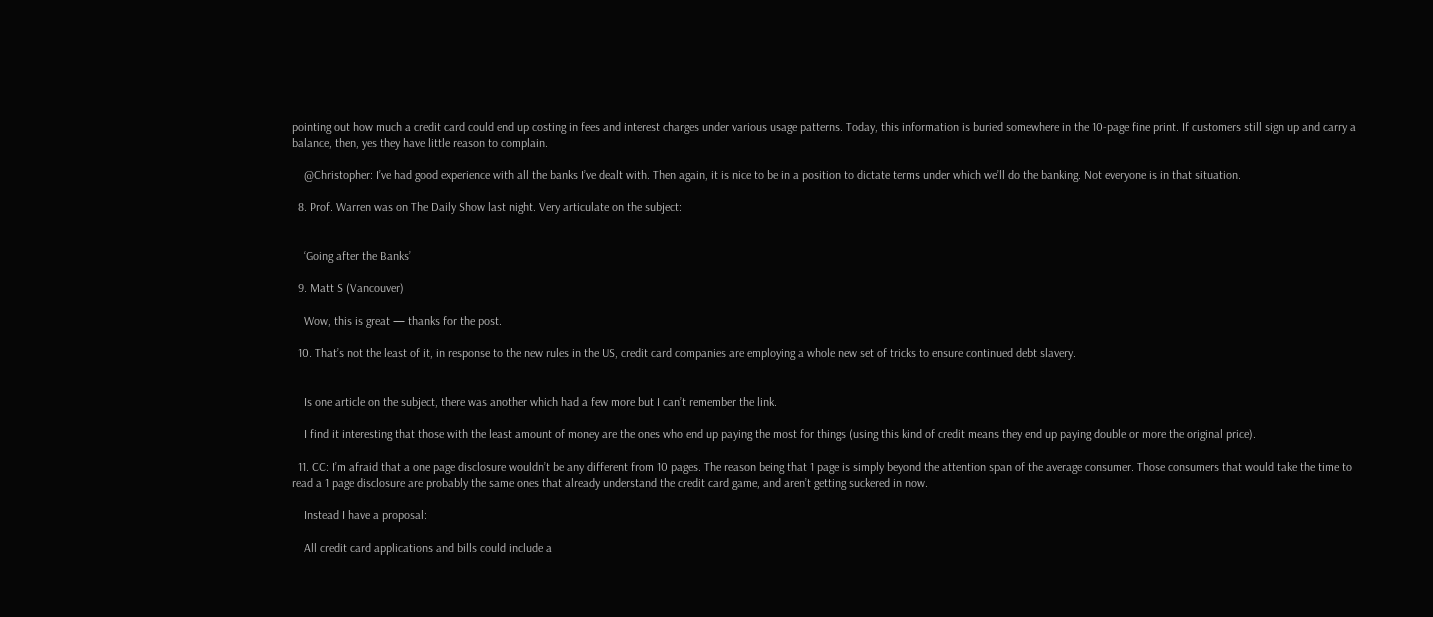pointing out how much a credit card could end up costing in fees and interest charges under various usage patterns. Today, this information is buried somewhere in the 10-page fine print. If customers still sign up and carry a balance, then, yes they have little reason to complain.

    @Christopher: I’ve had good experience with all the banks I’ve dealt with. Then again, it is nice to be in a position to dictate terms under which we’ll do the banking. Not everyone is in that situation.

  8. Prof. Warren was on The Daily Show last night. Very articulate on the subject:


    ‘Going after the Banks’

  9. Matt S (Vancouver)

    Wow, this is great — thanks for the post.

  10. That’s not the least of it, in response to the new rules in the US, credit card companies are employing a whole new set of tricks to ensure continued debt slavery.


    Is one article on the subject, there was another which had a few more but I can’t remember the link.

    I find it interesting that those with the least amount of money are the ones who end up paying the most for things (using this kind of credit means they end up paying double or more the original price).

  11. CC: I’m afraid that a one page disclosure wouldn’t be any different from 10 pages. The reason being that 1 page is simply beyond the attention span of the average consumer. Those consumers that would take the time to read a 1 page disclosure are probably the same ones that already understand the credit card game, and aren’t getting suckered in now.

    Instead I have a proposal:

    All credit card applications and bills could include a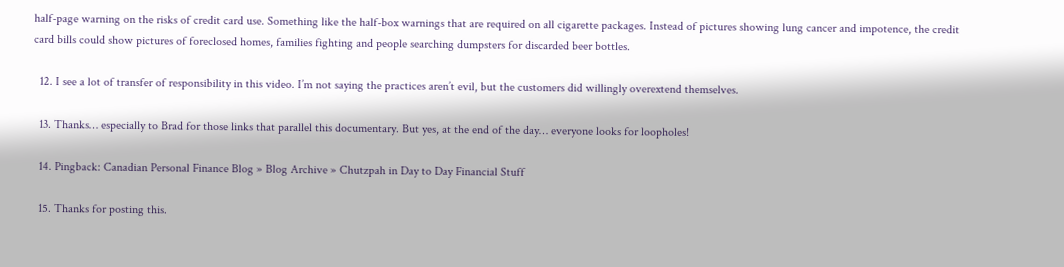half-page warning on the risks of credit card use. Something like the half-box warnings that are required on all cigarette packages. Instead of pictures showing lung cancer and impotence, the credit card bills could show pictures of foreclosed homes, families fighting and people searching dumpsters for discarded beer bottles.

  12. I see a lot of transfer of responsibility in this video. I’m not saying the practices aren’t evil, but the customers did willingly overextend themselves.

  13. Thanks… especially to Brad for those links that parallel this documentary. But yes, at the end of the day… everyone looks for loopholes!

  14. Pingback: Canadian Personal Finance Blog » Blog Archive » Chutzpah in Day to Day Financial Stuff

  15. Thanks for posting this.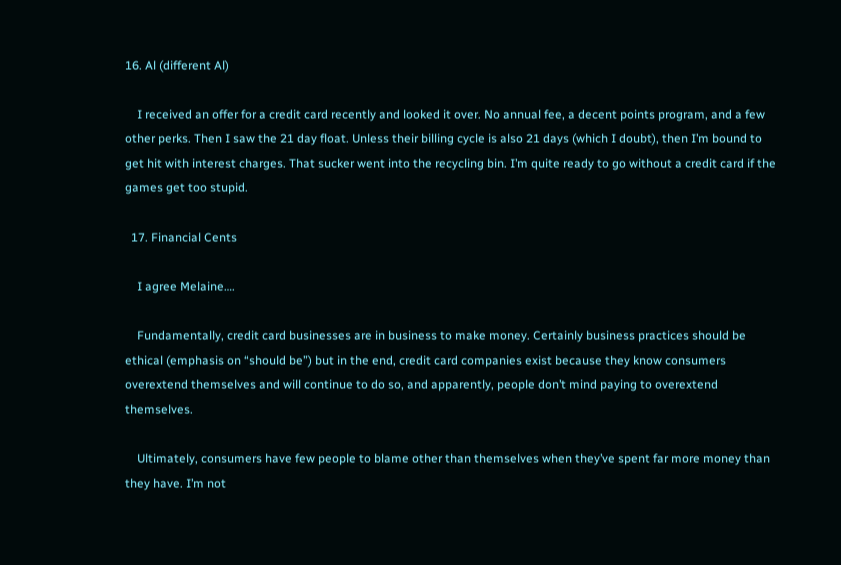16. Al (different Al)

    I received an offer for a credit card recently and looked it over. No annual fee, a decent points program, and a few other perks. Then I saw the 21 day float. Unless their billing cycle is also 21 days (which I doubt), then I’m bound to get hit with interest charges. That sucker went into the recycling bin. I’m quite ready to go without a credit card if the games get too stupid.

  17. Financial Cents

    I agree Melaine….

    Fundamentally, credit card businesses are in business to make money. Certainly business practices should be ethical (emphasis on “should be”) but in the end, credit card companies exist because they know consumers overextend themselves and will continue to do so, and apparently, people don’t mind paying to overextend themselves.

    Ultimately, consumers have few people to blame other than themselves when they’ve spent far more money than they have. I’m not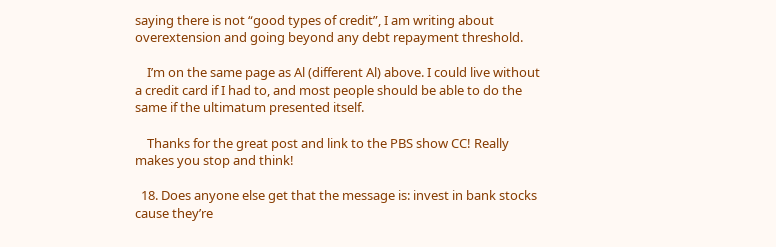saying there is not “good types of credit”, I am writing about overextension and going beyond any debt repayment threshold.

    I’m on the same page as Al (different Al) above. I could live without a credit card if I had to, and most people should be able to do the same if the ultimatum presented itself.

    Thanks for the great post and link to the PBS show CC! Really makes you stop and think!

  18. Does anyone else get that the message is: invest in bank stocks cause they’re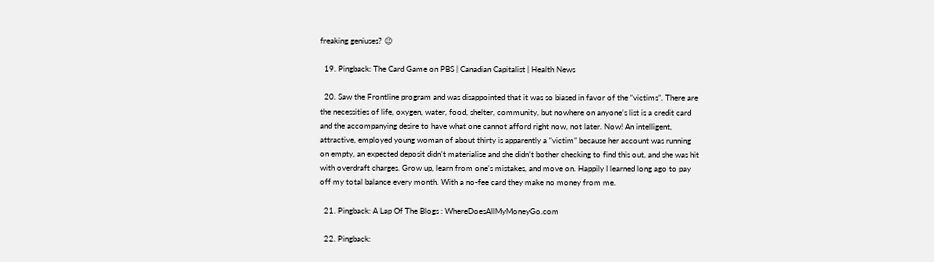freaking geniuses? 😉

  19. Pingback: The Card Game on PBS | Canadian Capitalist | Health News

  20. Saw the Frontline program and was disappointed that it was so biased in favor of the “victims”. There are the necessities of life, oxygen, water, food, shelter, community, but nowhere on anyone’s list is a credit card and the accompanying desire to have what one cannot afford right now, not later. Now! An intelligent, attractive, employed young woman of about thirty is apparently a “victim” because her account was running on empty, an expected deposit didn’t materialise and she didn’t bother checking to find this out, and she was hit with overdraft charges. Grow up, learn from one’s mistakes, and move on. Happily I learned long ago to pay off my total balance every month. With a no-fee card they make no money from me.

  21. Pingback: A Lap Of The Blogs : WhereDoesAllMyMoneyGo.com

  22. Pingback: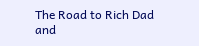The Road to Rich Dad and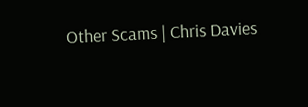Other Scams | Chris Davies